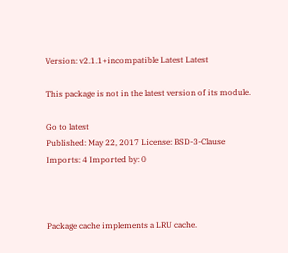Version: v2.1.1+incompatible Latest Latest

This package is not in the latest version of its module.

Go to latest
Published: May 22, 2017 License: BSD-3-Clause Imports: 4 Imported by: 0



Package cache implements a LRU cache.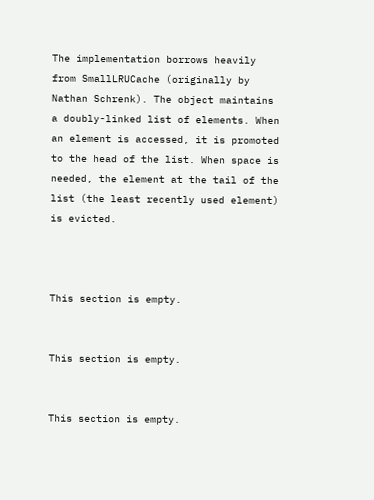The implementation borrows heavily from SmallLRUCache (originally by Nathan Schrenk). The object maintains a doubly-linked list of elements. When an element is accessed, it is promoted to the head of the list. When space is needed, the element at the tail of the list (the least recently used element) is evicted.



This section is empty.


This section is empty.


This section is empty.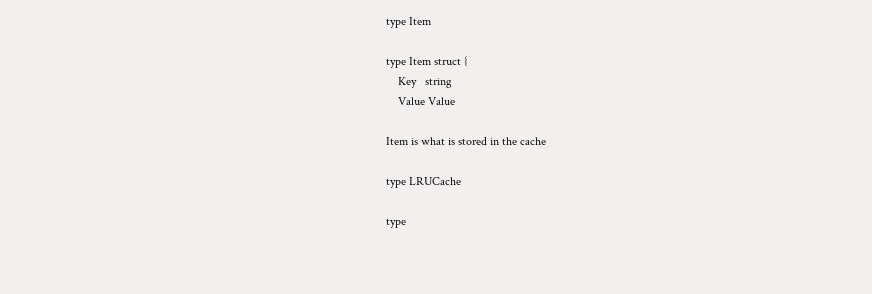type Item

type Item struct {
    Key   string
    Value Value

Item is what is stored in the cache

type LRUCache

type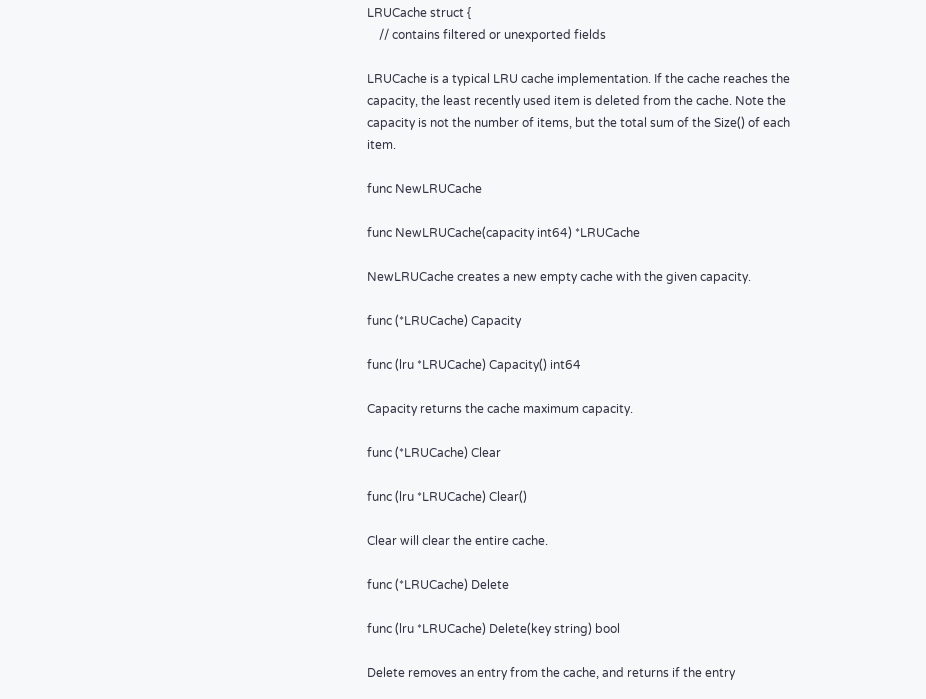LRUCache struct {
    // contains filtered or unexported fields

LRUCache is a typical LRU cache implementation. If the cache reaches the capacity, the least recently used item is deleted from the cache. Note the capacity is not the number of items, but the total sum of the Size() of each item.

func NewLRUCache

func NewLRUCache(capacity int64) *LRUCache

NewLRUCache creates a new empty cache with the given capacity.

func (*LRUCache) Capacity

func (lru *LRUCache) Capacity() int64

Capacity returns the cache maximum capacity.

func (*LRUCache) Clear

func (lru *LRUCache) Clear()

Clear will clear the entire cache.

func (*LRUCache) Delete

func (lru *LRUCache) Delete(key string) bool

Delete removes an entry from the cache, and returns if the entry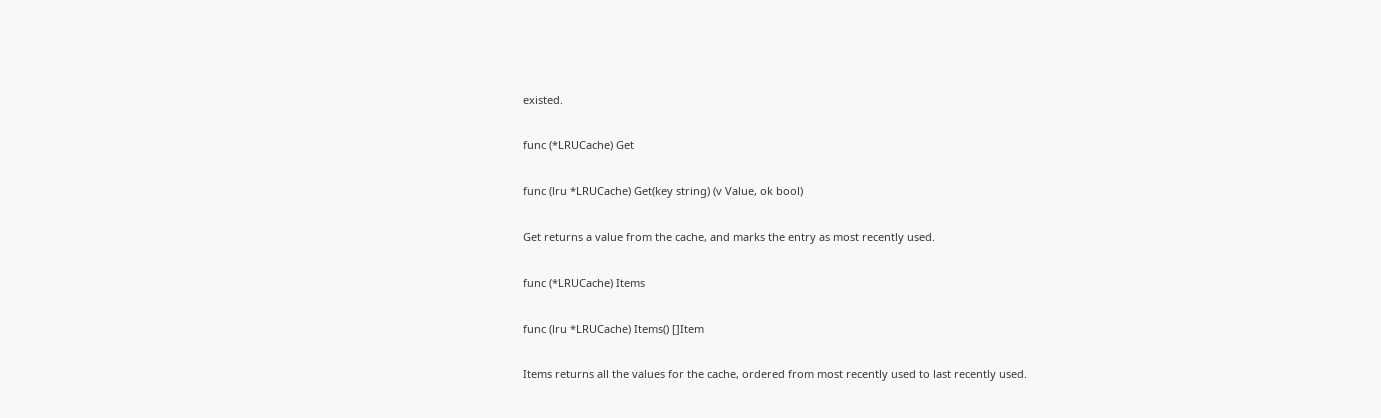existed.

func (*LRUCache) Get

func (lru *LRUCache) Get(key string) (v Value, ok bool)

Get returns a value from the cache, and marks the entry as most recently used.

func (*LRUCache) Items

func (lru *LRUCache) Items() []Item

Items returns all the values for the cache, ordered from most recently used to last recently used.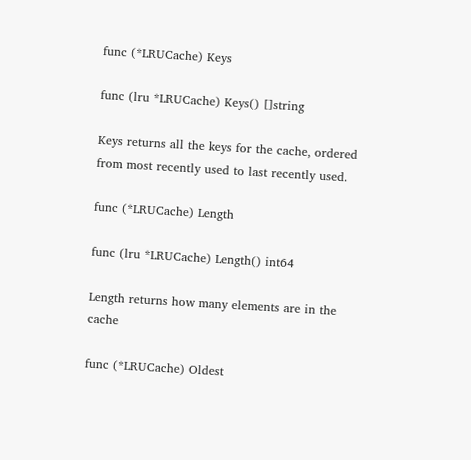func (*LRUCache) Keys

func (lru *LRUCache) Keys() []string

Keys returns all the keys for the cache, ordered from most recently used to last recently used.

func (*LRUCache) Length

func (lru *LRUCache) Length() int64

Length returns how many elements are in the cache

func (*LRUCache) Oldest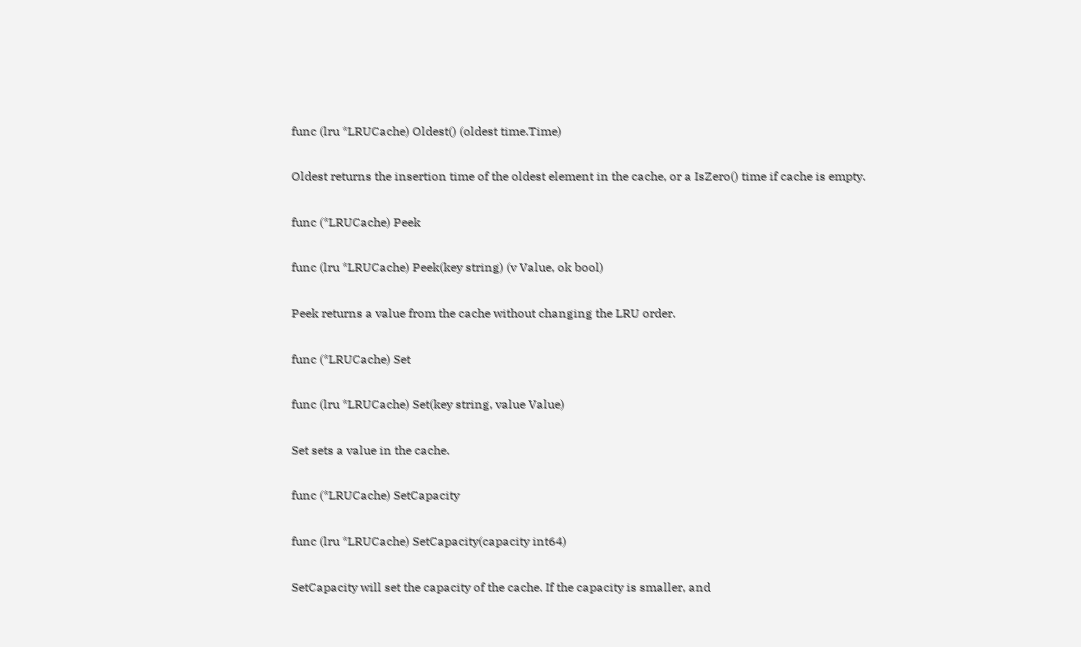func (lru *LRUCache) Oldest() (oldest time.Time)

Oldest returns the insertion time of the oldest element in the cache, or a IsZero() time if cache is empty.

func (*LRUCache) Peek

func (lru *LRUCache) Peek(key string) (v Value, ok bool)

Peek returns a value from the cache without changing the LRU order.

func (*LRUCache) Set

func (lru *LRUCache) Set(key string, value Value)

Set sets a value in the cache.

func (*LRUCache) SetCapacity

func (lru *LRUCache) SetCapacity(capacity int64)

SetCapacity will set the capacity of the cache. If the capacity is smaller, and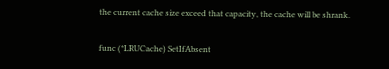the current cache size exceed that capacity, the cache will be shrank.

func (*LRUCache) SetIfAbsent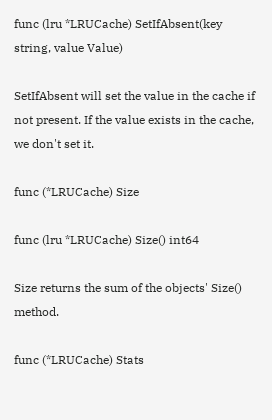func (lru *LRUCache) SetIfAbsent(key string, value Value)

SetIfAbsent will set the value in the cache if not present. If the value exists in the cache, we don't set it.

func (*LRUCache) Size

func (lru *LRUCache) Size() int64

Size returns the sum of the objects' Size() method.

func (*LRUCache) Stats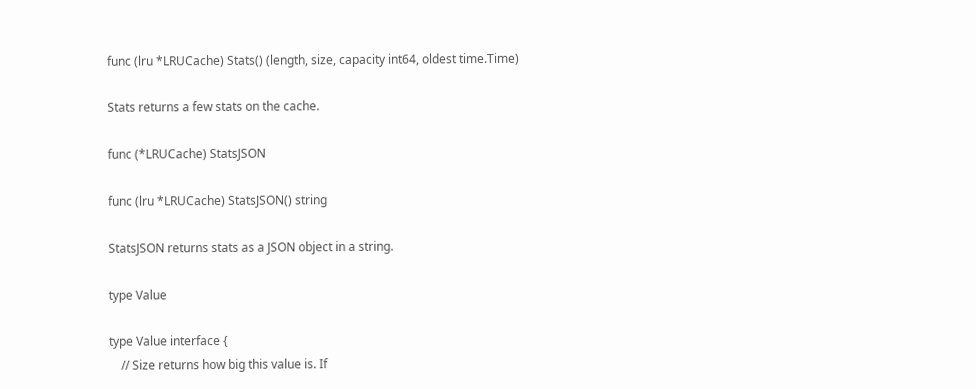func (lru *LRUCache) Stats() (length, size, capacity int64, oldest time.Time)

Stats returns a few stats on the cache.

func (*LRUCache) StatsJSON

func (lru *LRUCache) StatsJSON() string

StatsJSON returns stats as a JSON object in a string.

type Value

type Value interface {
    // Size returns how big this value is. If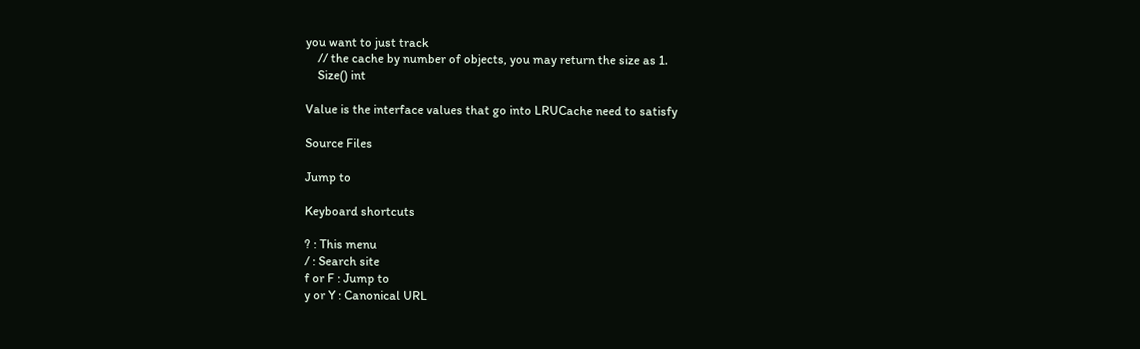you want to just track
    // the cache by number of objects, you may return the size as 1.
    Size() int

Value is the interface values that go into LRUCache need to satisfy

Source Files

Jump to

Keyboard shortcuts

? : This menu
/ : Search site
f or F : Jump to
y or Y : Canonical URL